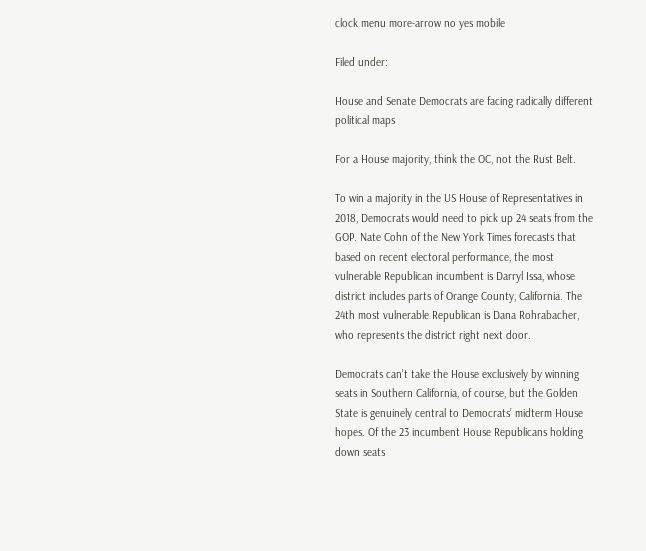clock menu more-arrow no yes mobile

Filed under:

House and Senate Democrats are facing radically different political maps

For a House majority, think the OC, not the Rust Belt.

To win a majority in the US House of Representatives in 2018, Democrats would need to pick up 24 seats from the GOP. Nate Cohn of the New York Times forecasts that based on recent electoral performance, the most vulnerable Republican incumbent is Darryl Issa, whose district includes parts of Orange County, California. The 24th most vulnerable Republican is Dana Rohrabacher, who represents the district right next door.

Democrats can’t take the House exclusively by winning seats in Southern California, of course, but the Golden State is genuinely central to Democrats’ midterm House hopes. Of the 23 incumbent House Republicans holding down seats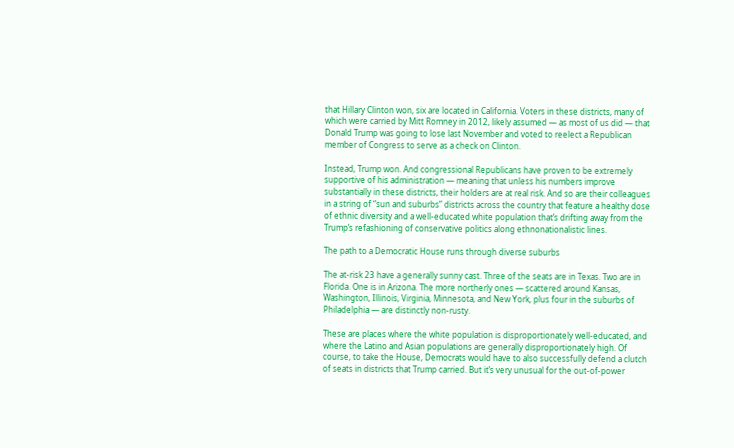that Hillary Clinton won, six are located in California. Voters in these districts, many of which were carried by Mitt Romney in 2012, likely assumed — as most of us did — that Donald Trump was going to lose last November and voted to reelect a Republican member of Congress to serve as a check on Clinton.

Instead, Trump won. And congressional Republicans have proven to be extremely supportive of his administration — meaning that unless his numbers improve substantially in these districts, their holders are at real risk. And so are their colleagues in a string of “sun and suburbs” districts across the country that feature a healthy dose of ethnic diversity and a well-educated white population that’s drifting away from the Trump’s refashioning of conservative politics along ethnonationalistic lines.

The path to a Democratic House runs through diverse suburbs

The at-risk 23 have a generally sunny cast. Three of the seats are in Texas. Two are in Florida. One is in Arizona. The more northerly ones — scattered around Kansas, Washington, Illinois, Virginia, Minnesota, and New York, plus four in the suburbs of Philadelphia — are distinctly non-rusty.

These are places where the white population is disproportionately well-educated, and where the Latino and Asian populations are generally disproportionately high. Of course, to take the House, Democrats would have to also successfully defend a clutch of seats in districts that Trump carried. But it’s very unusual for the out-of-power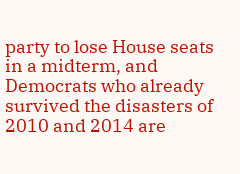party to lose House seats in a midterm, and Democrats who already survived the disasters of 2010 and 2014 are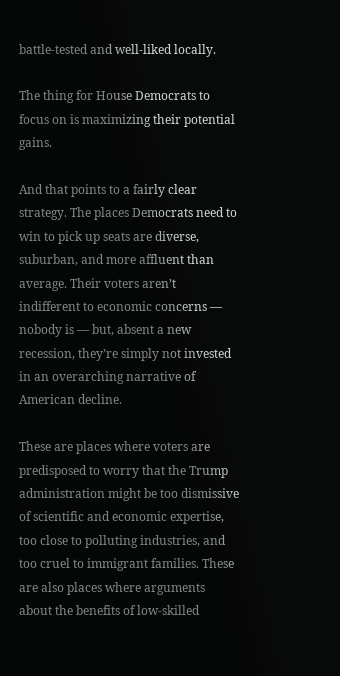battle-tested and well-liked locally.

The thing for House Democrats to focus on is maximizing their potential gains.

And that points to a fairly clear strategy. The places Democrats need to win to pick up seats are diverse, suburban, and more affluent than average. Their voters aren’t indifferent to economic concerns — nobody is — but, absent a new recession, they’re simply not invested in an overarching narrative of American decline.

These are places where voters are predisposed to worry that the Trump administration might be too dismissive of scientific and economic expertise, too close to polluting industries, and too cruel to immigrant families. These are also places where arguments about the benefits of low-skilled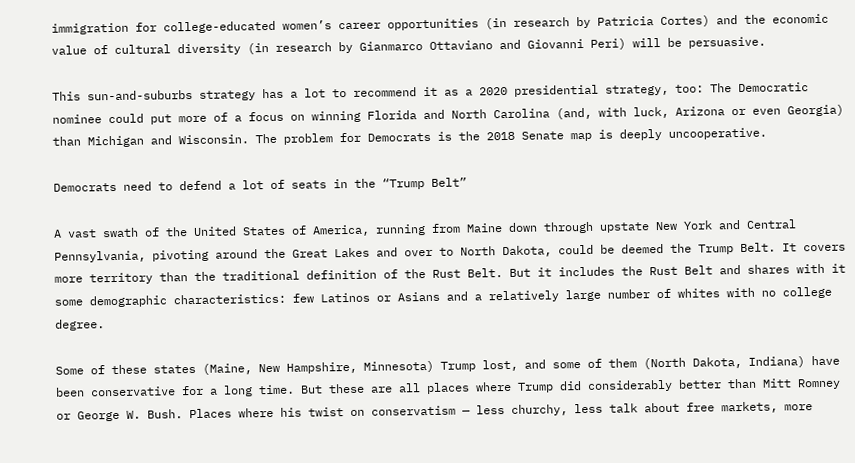immigration for college-educated women’s career opportunities (in research by Patricia Cortes) and the economic value of cultural diversity (in research by Gianmarco Ottaviano and Giovanni Peri) will be persuasive.

This sun-and-suburbs strategy has a lot to recommend it as a 2020 presidential strategy, too: The Democratic nominee could put more of a focus on winning Florida and North Carolina (and, with luck, Arizona or even Georgia) than Michigan and Wisconsin. The problem for Democrats is the 2018 Senate map is deeply uncooperative.

Democrats need to defend a lot of seats in the “Trump Belt”

A vast swath of the United States of America, running from Maine down through upstate New York and Central Pennsylvania, pivoting around the Great Lakes and over to North Dakota, could be deemed the Trump Belt. It covers more territory than the traditional definition of the Rust Belt. But it includes the Rust Belt and shares with it some demographic characteristics: few Latinos or Asians and a relatively large number of whites with no college degree.

Some of these states (Maine, New Hampshire, Minnesota) Trump lost, and some of them (North Dakota, Indiana) have been conservative for a long time. But these are all places where Trump did considerably better than Mitt Romney or George W. Bush. Places where his twist on conservatism — less churchy, less talk about free markets, more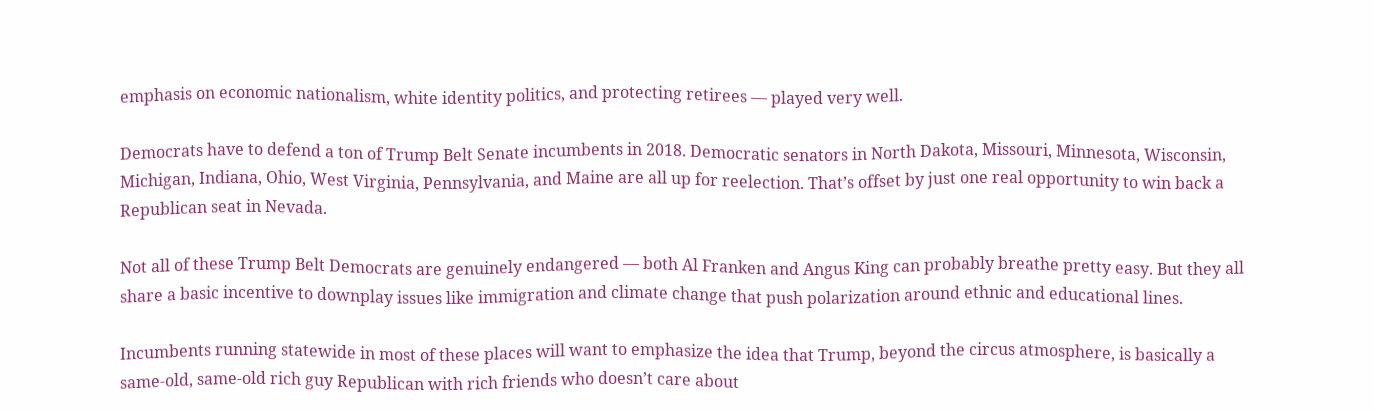emphasis on economic nationalism, white identity politics, and protecting retirees — played very well.

Democrats have to defend a ton of Trump Belt Senate incumbents in 2018. Democratic senators in North Dakota, Missouri, Minnesota, Wisconsin, Michigan, Indiana, Ohio, West Virginia, Pennsylvania, and Maine are all up for reelection. That’s offset by just one real opportunity to win back a Republican seat in Nevada.

Not all of these Trump Belt Democrats are genuinely endangered — both Al Franken and Angus King can probably breathe pretty easy. But they all share a basic incentive to downplay issues like immigration and climate change that push polarization around ethnic and educational lines.

Incumbents running statewide in most of these places will want to emphasize the idea that Trump, beyond the circus atmosphere, is basically a same-old, same-old rich guy Republican with rich friends who doesn’t care about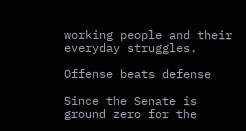working people and their everyday struggles.

Offense beats defense

Since the Senate is ground zero for the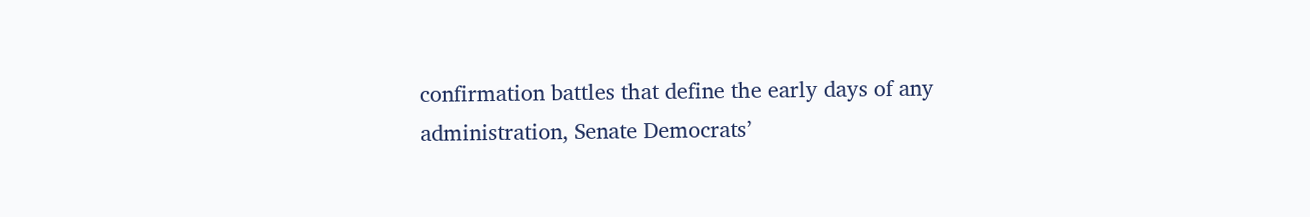confirmation battles that define the early days of any administration, Senate Democrats’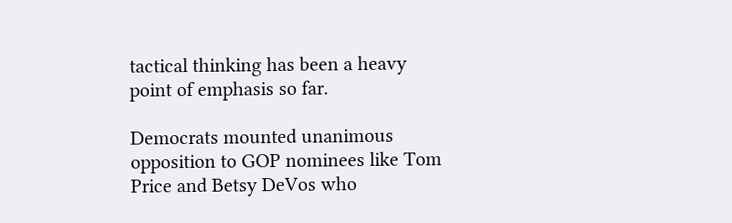tactical thinking has been a heavy point of emphasis so far.

Democrats mounted unanimous opposition to GOP nominees like Tom Price and Betsy DeVos who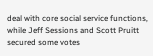deal with core social service functions, while Jeff Sessions and Scott Pruitt secured some votes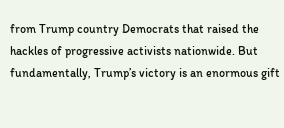from Trump country Democrats that raised the hackles of progressive activists nationwide. But fundamentally, Trump’s victory is an enormous gift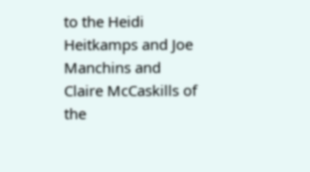to the Heidi Heitkamps and Joe Manchins and Claire McCaskills of the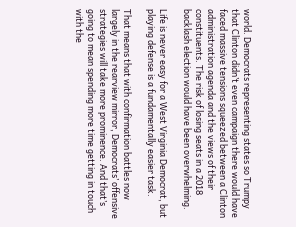world. Democrats representing states so Trumpy that Clinton didn’t even campaign there would have faced massive tensions squeezed between a Clinton administration agenda and the views of their constituents. The risk of losing seats in a 2018 backlash election would have been overwhelming.

Life is never easy for a West Virginia Democrat, but playing defense is a fundamentally easier task.

That means that with confirmation battles now largely in the rearview mirror, Democrats’ offensive strategies will take more prominence. And that’s going to mean spending more time getting in touch with the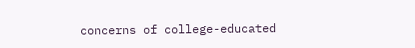concerns of college-educated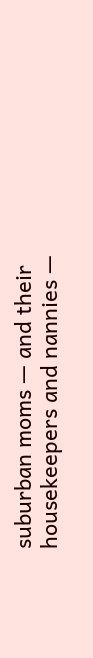suburban moms — and their housekeepers and nannies —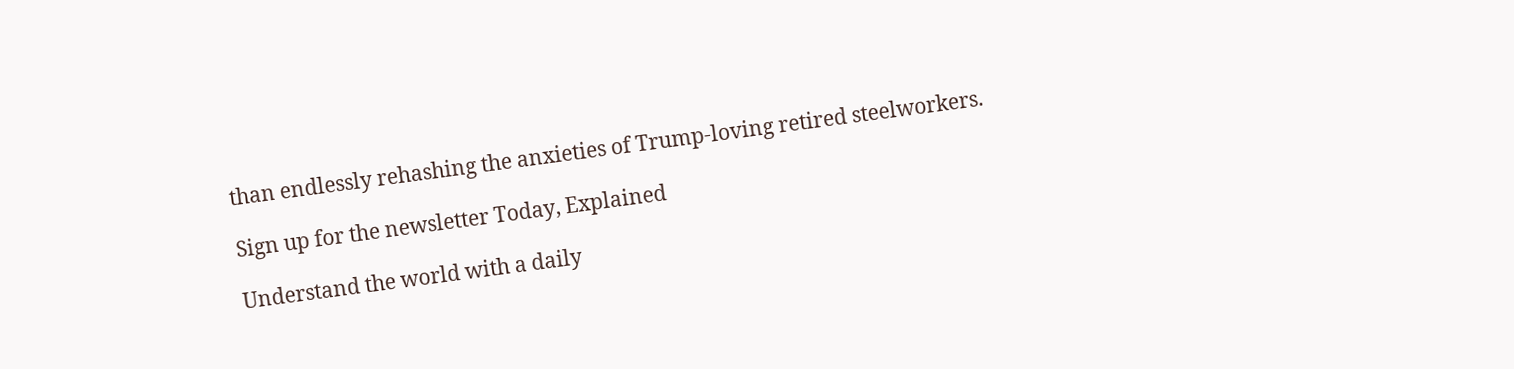than endlessly rehashing the anxieties of Trump-loving retired steelworkers.

Sign up for the newsletter Today, Explained

Understand the world with a daily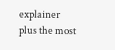explainer plus the most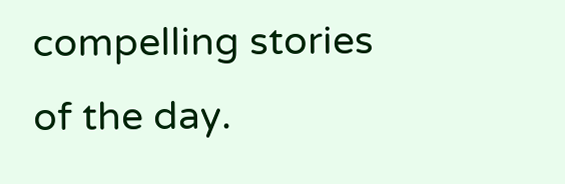compelling stories of the day.